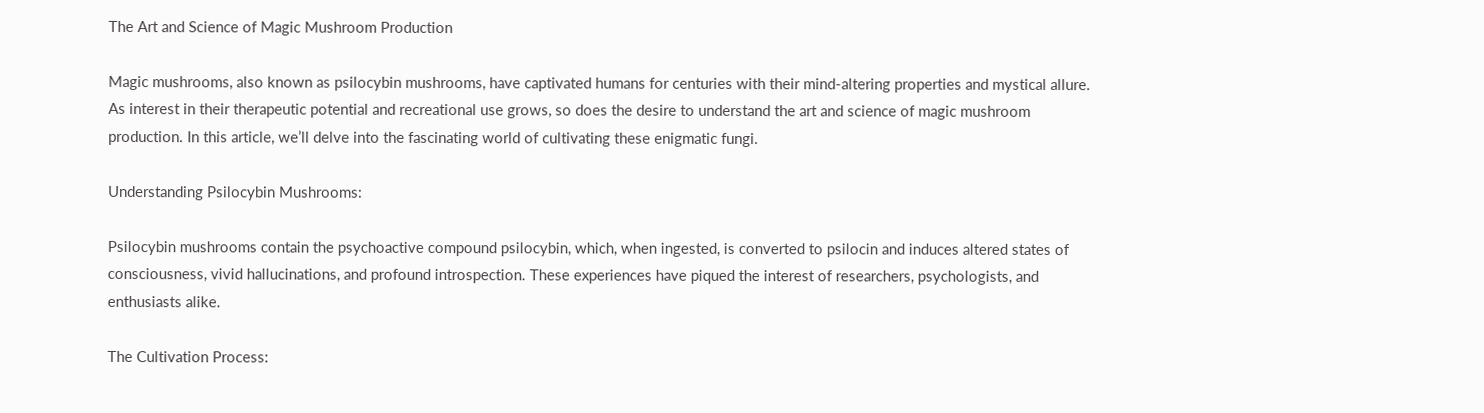The Art and Science of Magic Mushroom Production

Magic mushrooms, also known as psilocybin mushrooms, have captivated humans for centuries with their mind-altering properties and mystical allure. As interest in their therapeutic potential and recreational use grows, so does the desire to understand the art and science of magic mushroom production. In this article, we’ll delve into the fascinating world of cultivating these enigmatic fungi.

Understanding Psilocybin Mushrooms:

Psilocybin mushrooms contain the psychoactive compound psilocybin, which, when ingested, is converted to psilocin and induces altered states of consciousness, vivid hallucinations, and profound introspection. These experiences have piqued the interest of researchers, psychologists, and enthusiasts alike.

The Cultivation Process: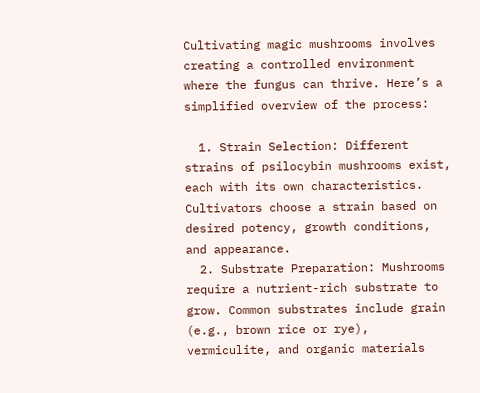Cultivating magic mushrooms involves creating a controlled environment where the fungus can thrive. Here’s a simplified overview of the process:

  1. Strain Selection: Different strains of psilocybin mushrooms exist, each with its own characteristics. Cultivators choose a strain based on desired potency, growth conditions, and appearance.
  2. Substrate Preparation: Mushrooms require a nutrient-rich substrate to grow. Common substrates include grain (e.g., brown rice or rye), vermiculite, and organic materials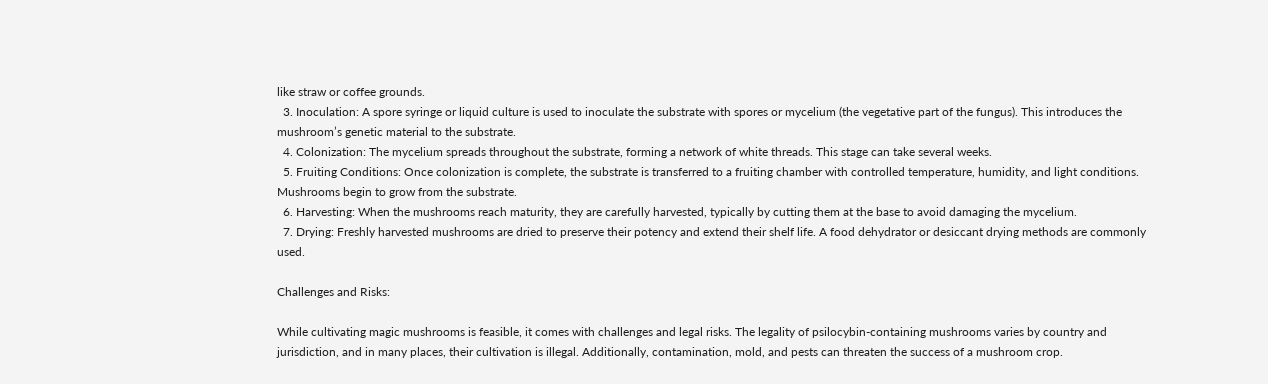like straw or coffee grounds.
  3. Inoculation: A spore syringe or liquid culture is used to inoculate the substrate with spores or mycelium (the vegetative part of the fungus). This introduces the mushroom’s genetic material to the substrate.
  4. Colonization: The mycelium spreads throughout the substrate, forming a network of white threads. This stage can take several weeks.
  5. Fruiting Conditions: Once colonization is complete, the substrate is transferred to a fruiting chamber with controlled temperature, humidity, and light conditions. Mushrooms begin to grow from the substrate.
  6. Harvesting: When the mushrooms reach maturity, they are carefully harvested, typically by cutting them at the base to avoid damaging the mycelium.
  7. Drying: Freshly harvested mushrooms are dried to preserve their potency and extend their shelf life. A food dehydrator or desiccant drying methods are commonly used.

Challenges and Risks:

While cultivating magic mushrooms is feasible, it comes with challenges and legal risks. The legality of psilocybin-containing mushrooms varies by country and jurisdiction, and in many places, their cultivation is illegal. Additionally, contamination, mold, and pests can threaten the success of a mushroom crop.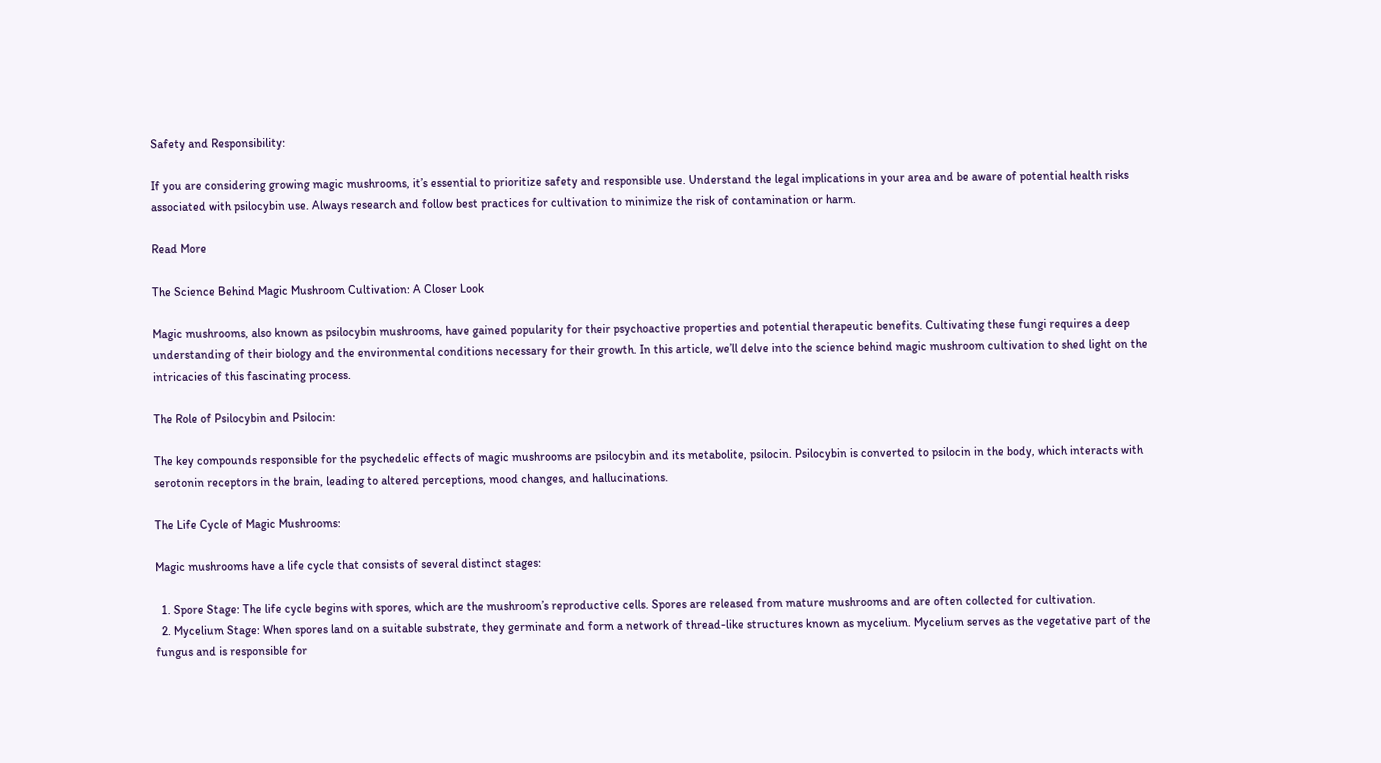Safety and Responsibility:

If you are considering growing magic mushrooms, it’s essential to prioritize safety and responsible use. Understand the legal implications in your area and be aware of potential health risks associated with psilocybin use. Always research and follow best practices for cultivation to minimize the risk of contamination or harm.

Read More

The Science Behind Magic Mushroom Cultivation: A Closer Look

Magic mushrooms, also known as psilocybin mushrooms, have gained popularity for their psychoactive properties and potential therapeutic benefits. Cultivating these fungi requires a deep understanding of their biology and the environmental conditions necessary for their growth. In this article, we’ll delve into the science behind magic mushroom cultivation to shed light on the intricacies of this fascinating process.

The Role of Psilocybin and Psilocin:

The key compounds responsible for the psychedelic effects of magic mushrooms are psilocybin and its metabolite, psilocin. Psilocybin is converted to psilocin in the body, which interacts with serotonin receptors in the brain, leading to altered perceptions, mood changes, and hallucinations.

The Life Cycle of Magic Mushrooms:

Magic mushrooms have a life cycle that consists of several distinct stages:

  1. Spore Stage: The life cycle begins with spores, which are the mushroom’s reproductive cells. Spores are released from mature mushrooms and are often collected for cultivation.
  2. Mycelium Stage: When spores land on a suitable substrate, they germinate and form a network of thread-like structures known as mycelium. Mycelium serves as the vegetative part of the fungus and is responsible for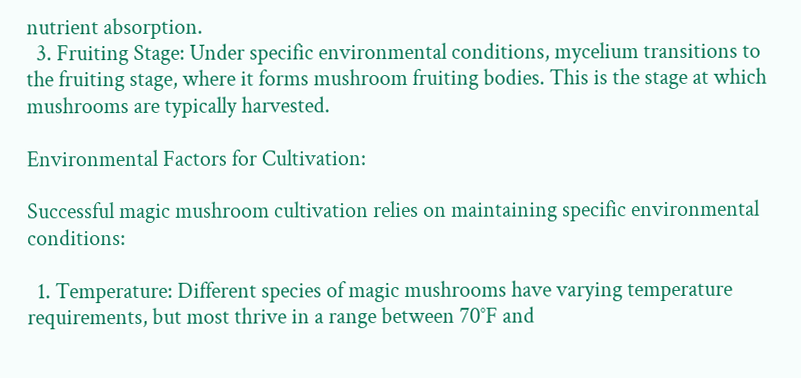nutrient absorption.
  3. Fruiting Stage: Under specific environmental conditions, mycelium transitions to the fruiting stage, where it forms mushroom fruiting bodies. This is the stage at which mushrooms are typically harvested.

Environmental Factors for Cultivation:

Successful magic mushroom cultivation relies on maintaining specific environmental conditions:

  1. Temperature: Different species of magic mushrooms have varying temperature requirements, but most thrive in a range between 70°F and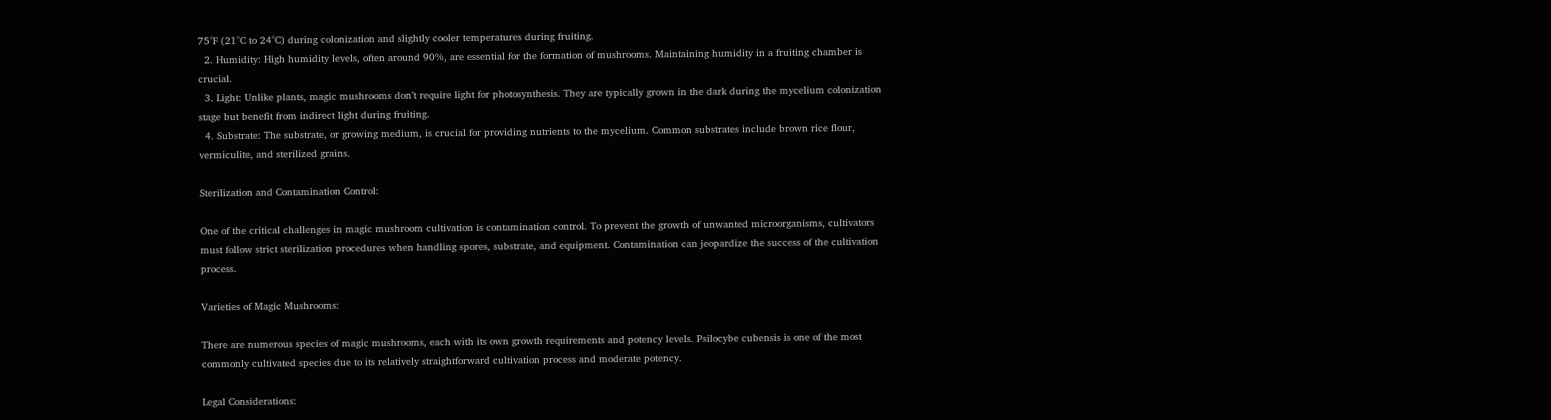75°F (21°C to 24°C) during colonization and slightly cooler temperatures during fruiting.
  2. Humidity: High humidity levels, often around 90%, are essential for the formation of mushrooms. Maintaining humidity in a fruiting chamber is crucial.
  3. Light: Unlike plants, magic mushrooms don’t require light for photosynthesis. They are typically grown in the dark during the mycelium colonization stage but benefit from indirect light during fruiting.
  4. Substrate: The substrate, or growing medium, is crucial for providing nutrients to the mycelium. Common substrates include brown rice flour, vermiculite, and sterilized grains.

Sterilization and Contamination Control:

One of the critical challenges in magic mushroom cultivation is contamination control. To prevent the growth of unwanted microorganisms, cultivators must follow strict sterilization procedures when handling spores, substrate, and equipment. Contamination can jeopardize the success of the cultivation process.

Varieties of Magic Mushrooms:

There are numerous species of magic mushrooms, each with its own growth requirements and potency levels. Psilocybe cubensis is one of the most commonly cultivated species due to its relatively straightforward cultivation process and moderate potency.

Legal Considerations: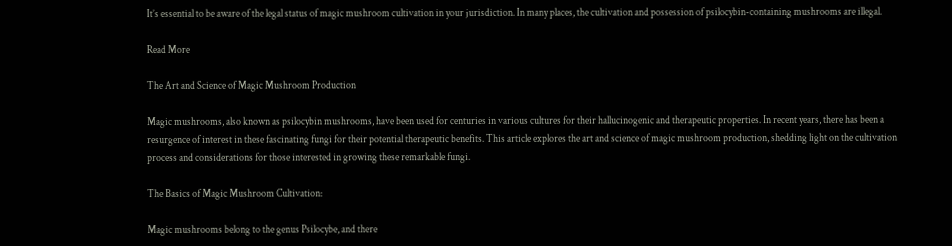It’s essential to be aware of the legal status of magic mushroom cultivation in your jurisdiction. In many places, the cultivation and possession of psilocybin-containing mushrooms are illegal.

Read More

The Art and Science of Magic Mushroom Production

Magic mushrooms, also known as psilocybin mushrooms, have been used for centuries in various cultures for their hallucinogenic and therapeutic properties. In recent years, there has been a resurgence of interest in these fascinating fungi for their potential therapeutic benefits. This article explores the art and science of magic mushroom production, shedding light on the cultivation process and considerations for those interested in growing these remarkable fungi.

The Basics of Magic Mushroom Cultivation:

Magic mushrooms belong to the genus Psilocybe, and there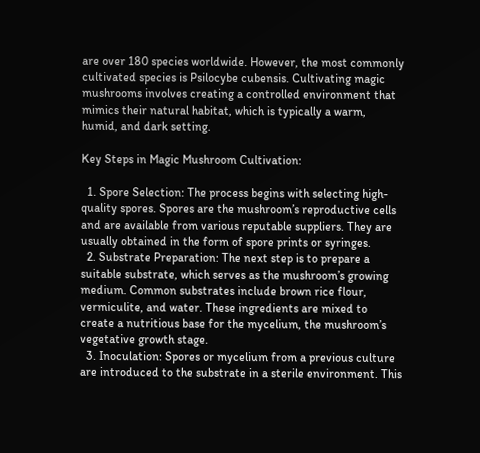are over 180 species worldwide. However, the most commonly cultivated species is Psilocybe cubensis. Cultivating magic mushrooms involves creating a controlled environment that mimics their natural habitat, which is typically a warm, humid, and dark setting.

Key Steps in Magic Mushroom Cultivation:

  1. Spore Selection: The process begins with selecting high-quality spores. Spores are the mushroom’s reproductive cells and are available from various reputable suppliers. They are usually obtained in the form of spore prints or syringes.
  2. Substrate Preparation: The next step is to prepare a suitable substrate, which serves as the mushroom’s growing medium. Common substrates include brown rice flour, vermiculite, and water. These ingredients are mixed to create a nutritious base for the mycelium, the mushroom’s vegetative growth stage.
  3. Inoculation: Spores or mycelium from a previous culture are introduced to the substrate in a sterile environment. This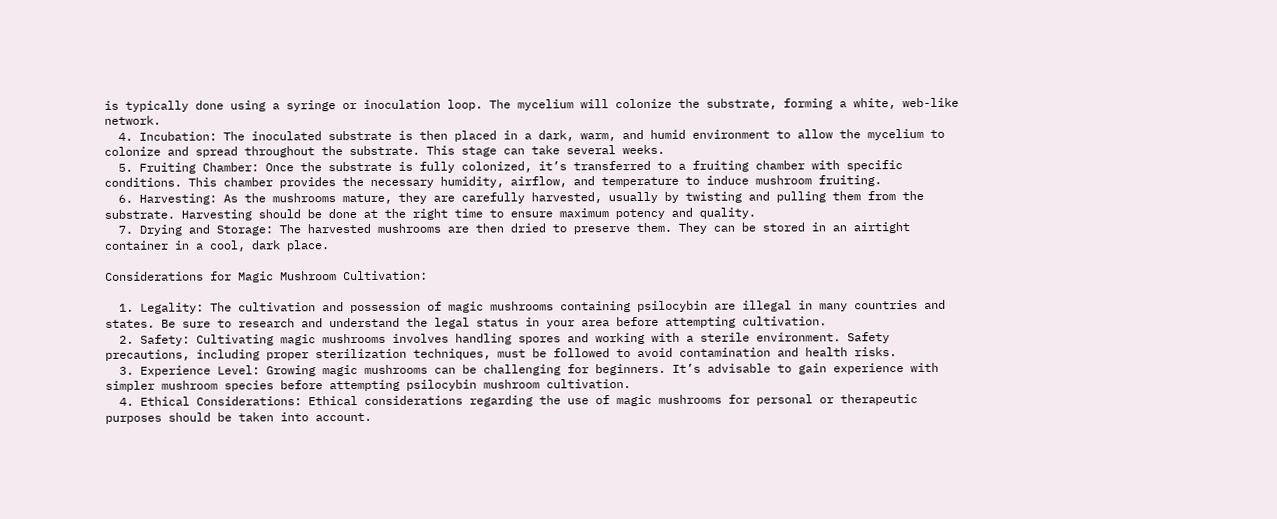is typically done using a syringe or inoculation loop. The mycelium will colonize the substrate, forming a white, web-like network.
  4. Incubation: The inoculated substrate is then placed in a dark, warm, and humid environment to allow the mycelium to colonize and spread throughout the substrate. This stage can take several weeks.
  5. Fruiting Chamber: Once the substrate is fully colonized, it’s transferred to a fruiting chamber with specific conditions. This chamber provides the necessary humidity, airflow, and temperature to induce mushroom fruiting.
  6. Harvesting: As the mushrooms mature, they are carefully harvested, usually by twisting and pulling them from the substrate. Harvesting should be done at the right time to ensure maximum potency and quality.
  7. Drying and Storage: The harvested mushrooms are then dried to preserve them. They can be stored in an airtight container in a cool, dark place.

Considerations for Magic Mushroom Cultivation:

  1. Legality: The cultivation and possession of magic mushrooms containing psilocybin are illegal in many countries and states. Be sure to research and understand the legal status in your area before attempting cultivation.
  2. Safety: Cultivating magic mushrooms involves handling spores and working with a sterile environment. Safety precautions, including proper sterilization techniques, must be followed to avoid contamination and health risks.
  3. Experience Level: Growing magic mushrooms can be challenging for beginners. It’s advisable to gain experience with simpler mushroom species before attempting psilocybin mushroom cultivation.
  4. Ethical Considerations: Ethical considerations regarding the use of magic mushrooms for personal or therapeutic purposes should be taken into account.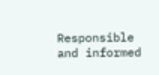Responsible and informed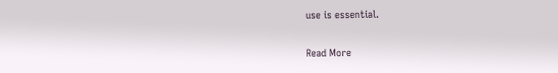use is essential.

Read More